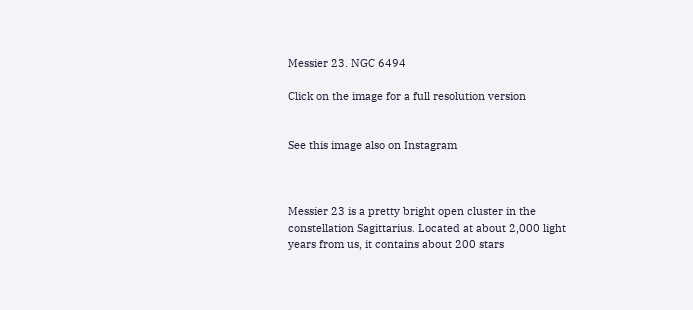Messier 23. NGC 6494

Click on the image for a full resolution version


See this image also on Instagram



Messier 23 is a pretty bright open cluster in the constellation Sagittarius. Located at about 2,000 light years from us, it contains about 200 stars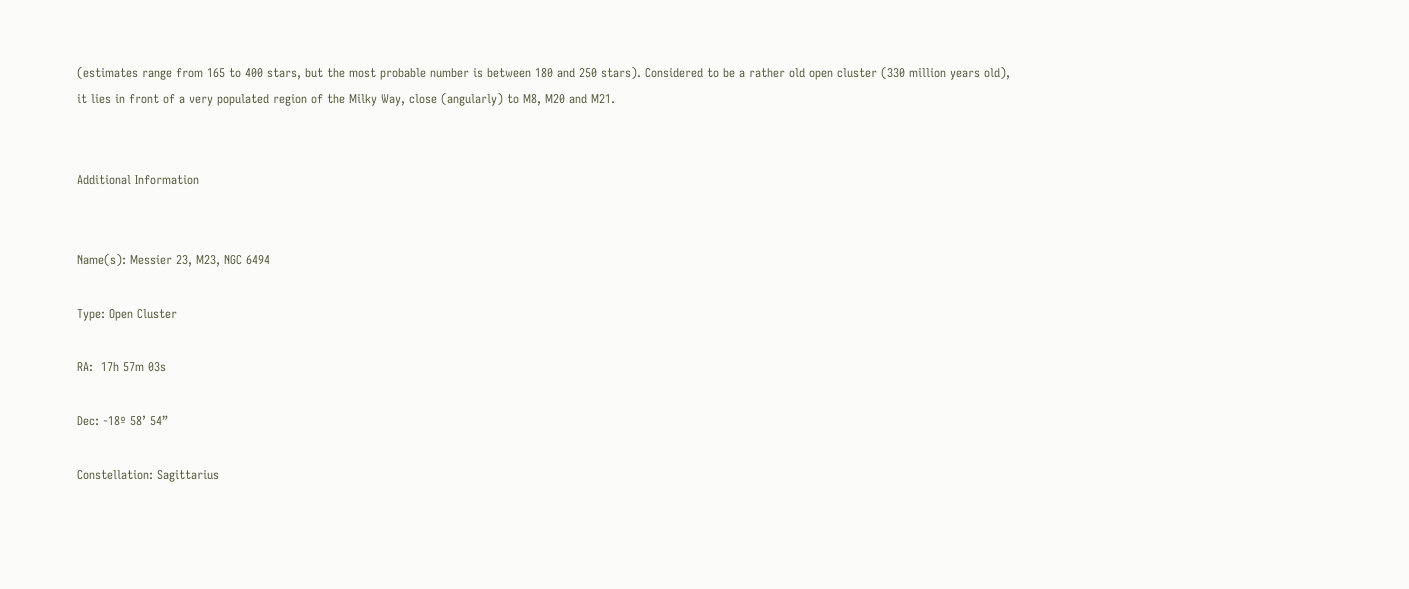(estimates range from 165 to 400 stars, but the most probable number is between 180 and 250 stars). Considered to be a rather old open cluster (330 million years old), it lies in front of a very populated region of the Milky Way, close (angularly) to M8, M20 and M21.


Additional Information


Name(s): Messier 23, M23, NGC 6494

Type: Open Cluster

RA:  17h 57m 03s

Dec: -18º 58’ 54”

Constellation: Sagittarius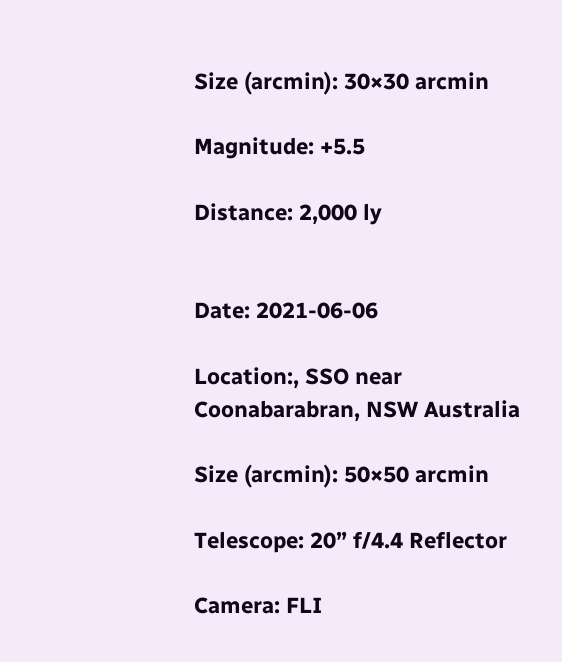Size (arcmin): 30×30 arcmin

Magnitude: +5.5

Distance: 2,000 ly


Date: 2021-06-06

Location:, SSO near Coonabarabran, NSW Australia

Size (arcmin): 50×50 arcmin

Telescope: 20” f/4.4 Reflector

Camera: FLI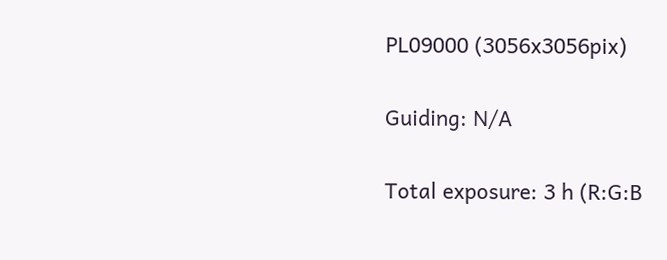PL09000 (3056x3056pix)

Guiding: N/A

Total exposure: 3 h (R:G:B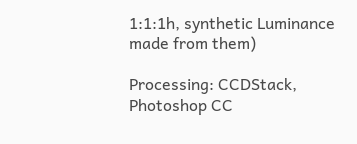1:1:1h, synthetic Luminance made from them)

Processing: CCDStack, Photoshop CC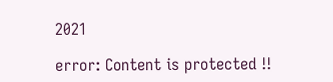2021

error: Content is protected !!